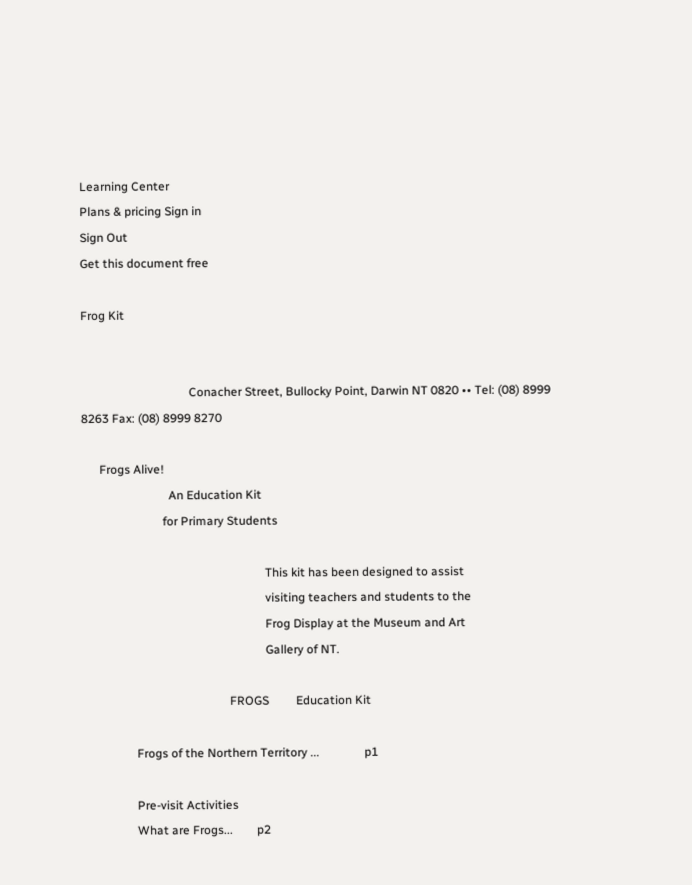Learning Center
Plans & pricing Sign in
Sign Out
Get this document free

Frog Kit


                                    Conacher Street, Bullocky Point, Darwin NT 0820 •• Tel: (08) 8999 8263 Fax: (08) 8999 8270

      Frogs Alive!
                             An Education Kit
                           for Primary Students

                                                             This kit has been designed to assist
                                                             visiting teachers and students to the
                                                             Frog Display at the Museum and Art
                                                             Gallery of NT.

                                                 FROGS         Education Kit

                  Frogs of the Northern Territory ...               p1

                  Pre-visit Activities
                  What are Frogs...        p2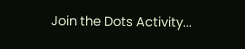Join the Dots Activity...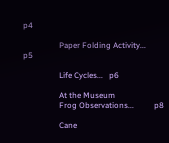p4

                  Paper Folding Activity...           p5

                  Life Cycles...   p6

                  At the Museum
                  Frog Observations...          p8

                  Cane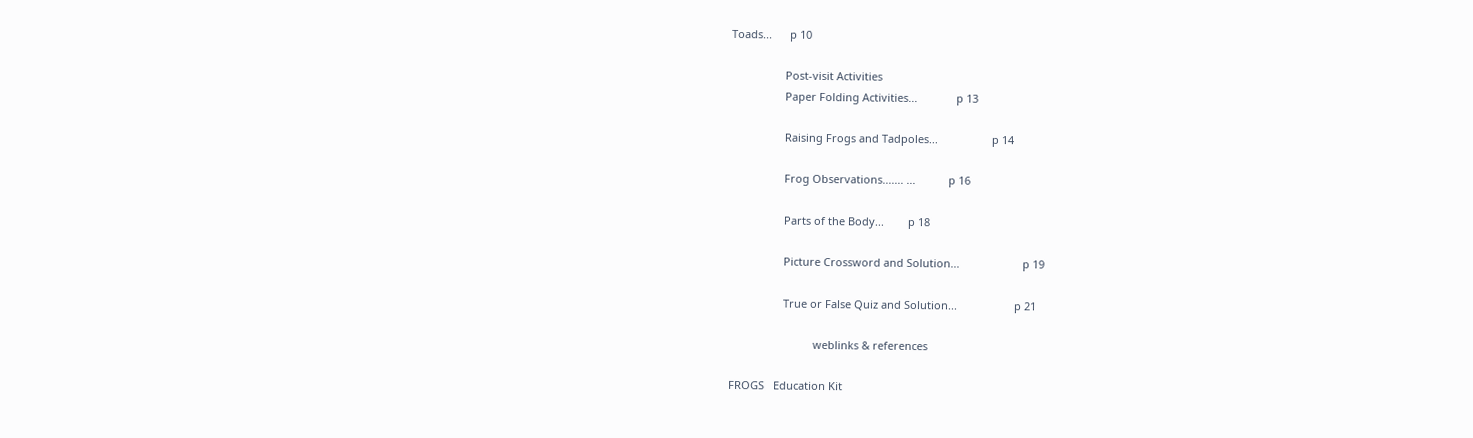Toads...      p 10

                  Post-visit Activities
                  Paper Folding Activities...             p 13

                  Raising Frogs and Tadpoles...                  p 14

                  Frog Observations....... ...           p 16

                  Parts of the Body...        p 18

                  Picture Crossword and Solution...                     p 19

                  True or False Quiz and Solution...                   p 21

                            weblinks & references

FROGS   Education Kit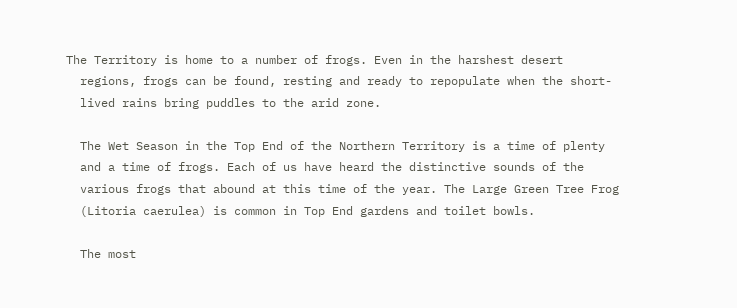The Territory is home to a number of frogs. Even in the harshest desert
  regions, frogs can be found, resting and ready to repopulate when the short-
  lived rains bring puddles to the arid zone.

  The Wet Season in the Top End of the Northern Territory is a time of plenty
  and a time of frogs. Each of us have heard the distinctive sounds of the
  various frogs that abound at this time of the year. The Large Green Tree Frog
  (Litoria caerulea) is common in Top End gardens and toilet bowls.

  The most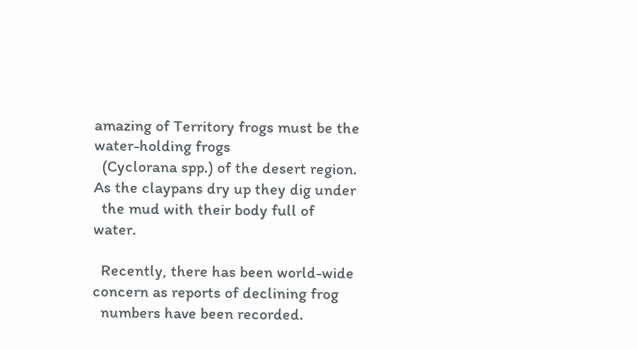amazing of Territory frogs must be the water-holding frogs
  (Cyclorana spp.) of the desert region. As the claypans dry up they dig under
  the mud with their body full of water.

  Recently, there has been world-wide concern as reports of declining frog
  numbers have been recorded.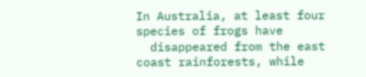In Australia, at least four species of frogs have
  disappeared from the east coast rainforests, while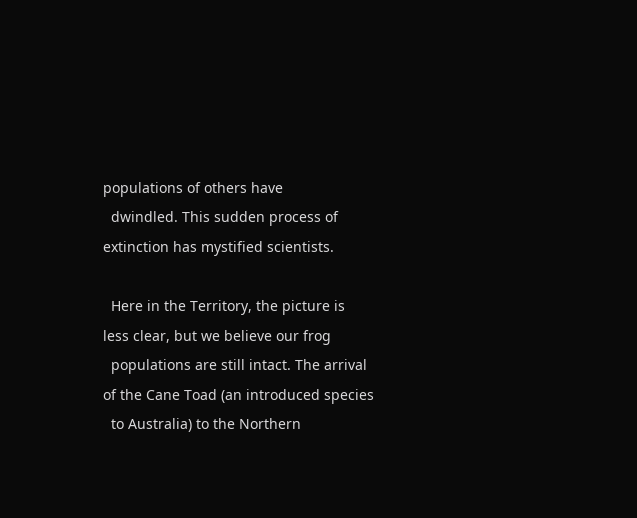populations of others have
  dwindled. This sudden process of extinction has mystified scientists.

  Here in the Territory, the picture is less clear, but we believe our frog
  populations are still intact. The arrival of the Cane Toad (an introduced species
  to Australia) to the Northern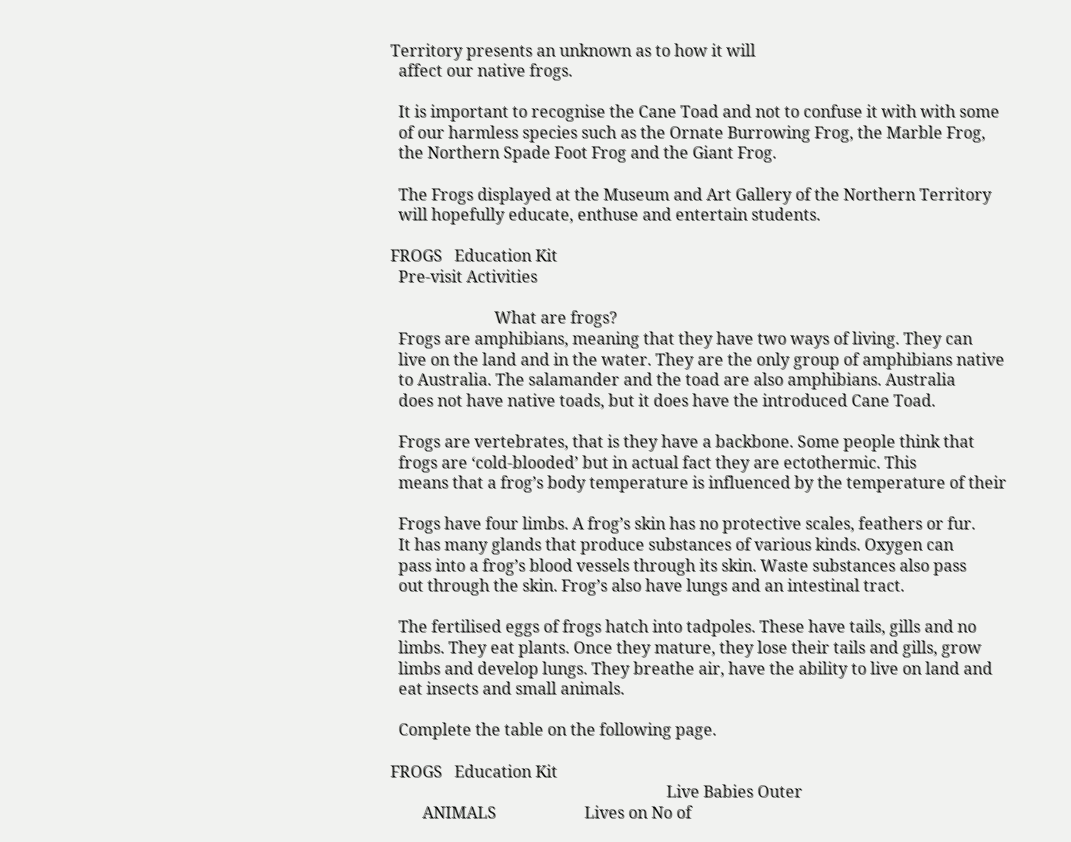Territory presents an unknown as to how it will
  affect our native frogs.

  It is important to recognise the Cane Toad and not to confuse it with with some
  of our harmless species such as the Ornate Burrowing Frog, the Marble Frog,
  the Northern Spade Foot Frog and the Giant Frog.

  The Frogs displayed at the Museum and Art Gallery of the Northern Territory
  will hopefully educate, enthuse and entertain students.

FROGS   Education Kit
  Pre-visit Activities

                          What are frogs?
  Frogs are amphibians, meaning that they have two ways of living. They can
  live on the land and in the water. They are the only group of amphibians native
  to Australia. The salamander and the toad are also amphibians. Australia
  does not have native toads, but it does have the introduced Cane Toad.

  Frogs are vertebrates, that is they have a backbone. Some people think that
  frogs are ‘cold-blooded’ but in actual fact they are ectothermic. This
  means that a frog’s body temperature is influenced by the temperature of their

  Frogs have four limbs. A frog’s skin has no protective scales, feathers or fur.
  It has many glands that produce substances of various kinds. Oxygen can
  pass into a frog’s blood vessels through its skin. Waste substances also pass
  out through the skin. Frog’s also have lungs and an intestinal tract.

  The fertilised eggs of frogs hatch into tadpoles. These have tails, gills and no
  limbs. They eat plants. Once they mature, they lose their tails and gills, grow
  limbs and develop lungs. They breathe air, have the ability to live on land and
  eat insects and small animals.

  Complete the table on the following page.

FROGS   Education Kit
                                                                     Live Babies Outer
        ANIMALS                      Lives on No of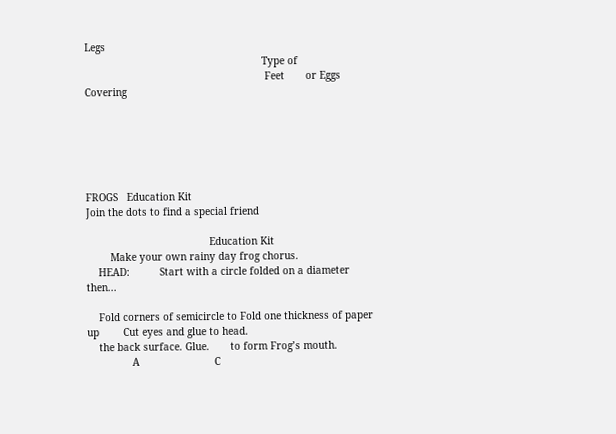Legs
                                                           Type of
                                                            Feet       or Eggs Covering






FROGS   Education Kit
Join the dots to find a special friend

                                         Education Kit
        Make your own rainy day frog chorus.
    HEAD:          Start with a circle folded on a diameter then...

    Fold corners of semicircle to Fold one thickness of paper up        Cut eyes and glue to head.
    the back surface. Glue.       to form Frog’s mouth.
               A                         C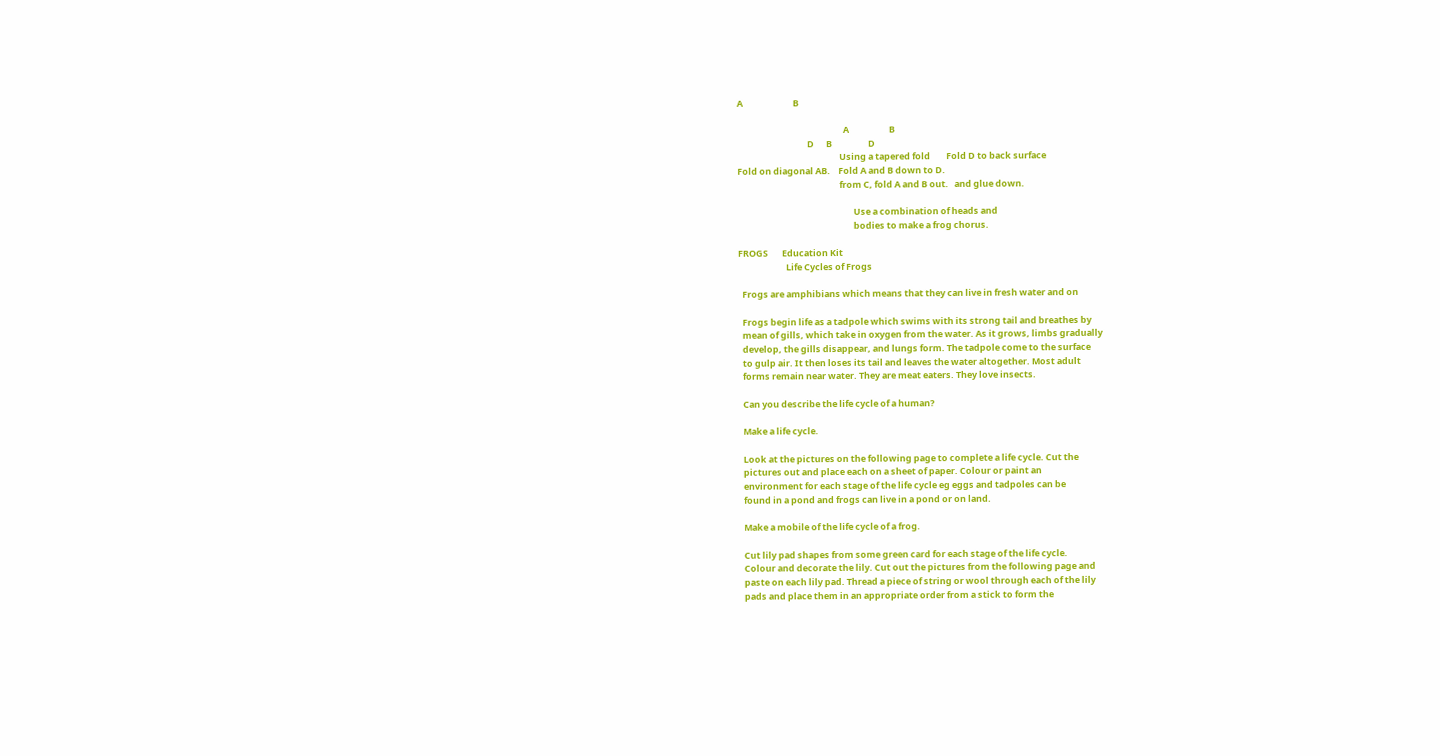A                         B

                                                     A                    B
                                   D      B                  D
                                                   Using a tapered fold        Fold D to back surface
Fold on diagonal AB.    Fold A and B down to D.
                                                   from C, fold A and B out.   and glue down.

                                                          Use a combination of heads and
                                                          bodies to make a frog chorus.

FROGS       Education Kit
                        Life Cycles of Frogs

  Frogs are amphibians which means that they can live in fresh water and on

  Frogs begin life as a tadpole which swims with its strong tail and breathes by
  mean of gills, which take in oxygen from the water. As it grows, limbs gradually
  develop, the gills disappear, and lungs form. The tadpole come to the surface
  to gulp air. It then loses its tail and leaves the water altogether. Most adult
  forms remain near water. They are meat eaters. They love insects.

  Can you describe the life cycle of a human?

  Make a life cycle.

  Look at the pictures on the following page to complete a life cycle. Cut the
  pictures out and place each on a sheet of paper. Colour or paint an
  environment for each stage of the life cycle eg eggs and tadpoles can be
  found in a pond and frogs can live in a pond or on land.

  Make a mobile of the life cycle of a frog.

  Cut lily pad shapes from some green card for each stage of the life cycle.
  Colour and decorate the lily. Cut out the pictures from the following page and
  paste on each lily pad. Thread a piece of string or wool through each of the lily
  pads and place them in an appropriate order from a stick to form the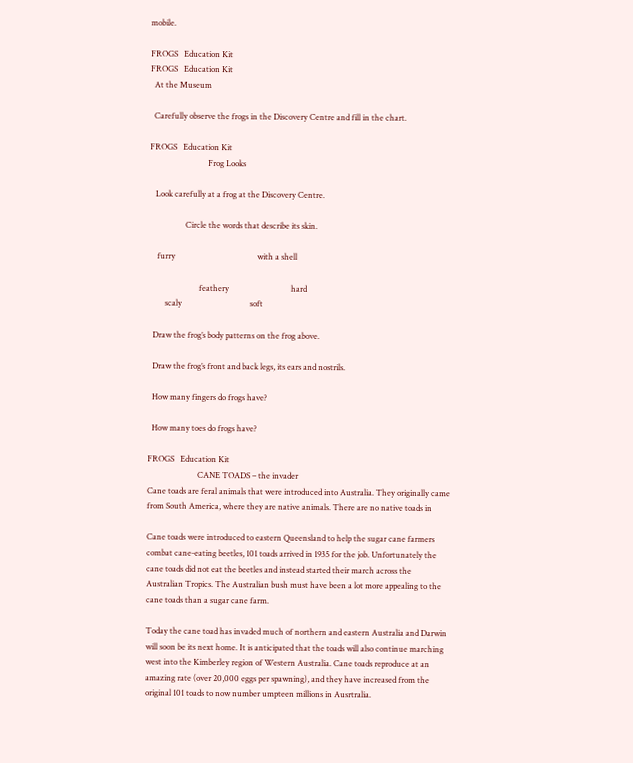mobile.

FROGS   Education Kit
FROGS   Education Kit
  At the Museum

  Carefully observe the frogs in the Discovery Centre and fill in the chart.

FROGS   Education Kit
                             Frog Looks

   Look carefully at a frog at the Discovery Centre.

                  Circle the words that describe its skin.

    furry                                         with a shell

                         feathery                               hard
        scaly                                  soft

  Draw the frog’s body patterns on the frog above.

  Draw the frog’s front and back legs, its ears and nostrils.

  How many fingers do frogs have?

  How many toes do frogs have?

FROGS   Education Kit
                         CANE TOADS – the invader
Cane toads are feral animals that were introduced into Australia. They originally came
from South America, where they are native animals. There are no native toads in

Cane toads were introduced to eastern Queensland to help the sugar cane farmers
combat cane-eating beetles, 101 toads arrived in 1935 for the job. Unfortunately the
cane toads did not eat the beetles and instead started their march across the
Australian Tropics. The Australian bush must have been a lot more appealing to the
cane toads than a sugar cane farm.

Today the cane toad has invaded much of northern and eastern Australia and Darwin
will soon be its next home. It is anticipated that the toads will also continue marching
west into the Kimberley region of Western Australia. Cane toads reproduce at an
amazing rate (over 20,000 eggs per spawning), and they have increased from the
original 101 toads to now number umpteen millions in Ausrtralia.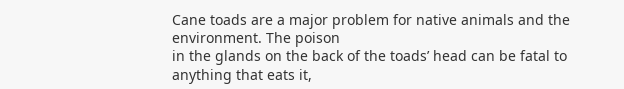Cane toads are a major problem for native animals and the environment. The poison
in the glands on the back of the toads’ head can be fatal to anything that eats it,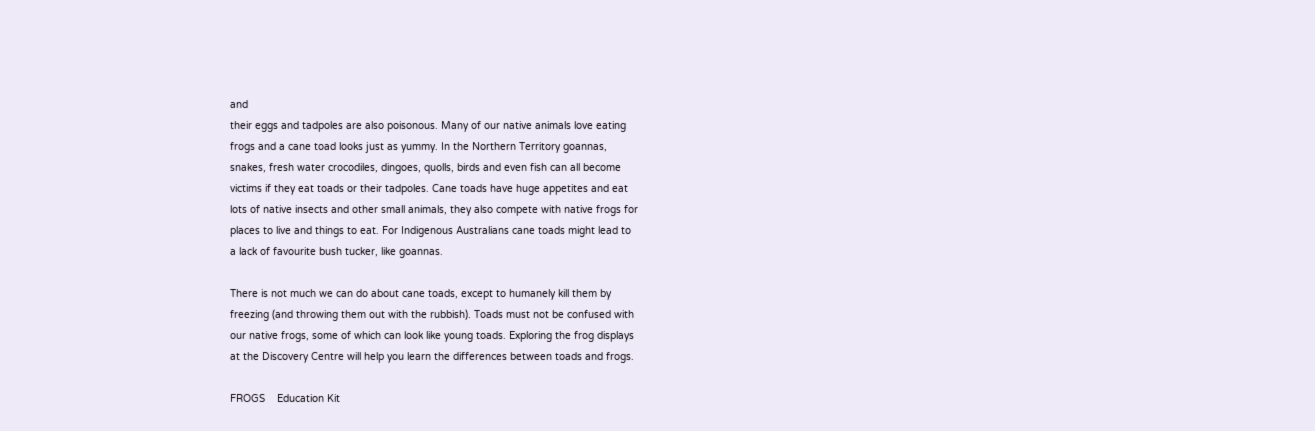and
their eggs and tadpoles are also poisonous. Many of our native animals love eating
frogs and a cane toad looks just as yummy. In the Northern Territory goannas,
snakes, fresh water crocodiles, dingoes, quolls, birds and even fish can all become
victims if they eat toads or their tadpoles. Cane toads have huge appetites and eat
lots of native insects and other small animals, they also compete with native frogs for
places to live and things to eat. For Indigenous Australians cane toads might lead to
a lack of favourite bush tucker, like goannas.

There is not much we can do about cane toads, except to humanely kill them by
freezing (and throwing them out with the rubbish). Toads must not be confused with
our native frogs, some of which can look like young toads. Exploring the frog displays
at the Discovery Centre will help you learn the differences between toads and frogs.

FROGS    Education Kit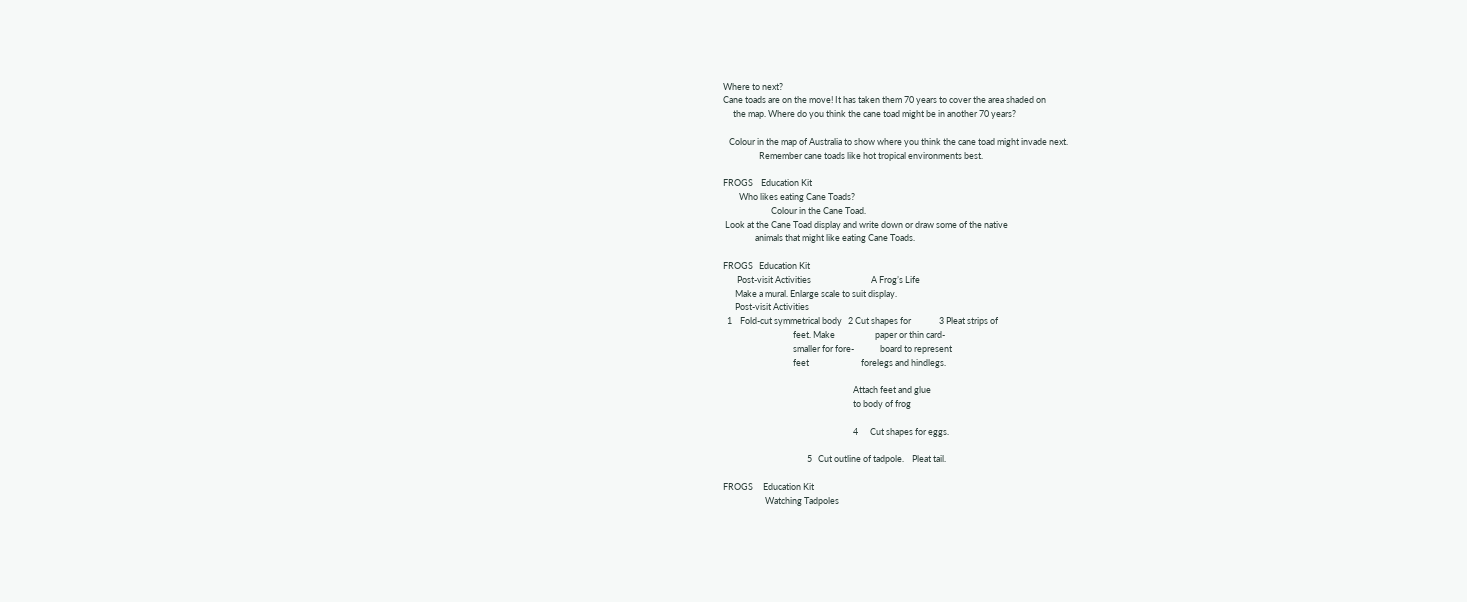Where to next?
Cane toads are on the move! It has taken them 70 years to cover the area shaded on
     the map. Where do you think the cane toad might be in another 70 years?

   Colour in the map of Australia to show where you think the cane toad might invade next.
                  Remember cane toads like hot tropical environments best.

FROGS    Education Kit
        Who likes eating Cane Toads?
                        Colour in the Cane Toad.
 Look at the Cane Toad display and write down or draw some of the native
                animals that might like eating Cane Toads.

FROGS   Education Kit
       Post-visit Activities                              A Frog’s Life
      Make a mural. Enlarge scale to suit display.
      Post-visit Activities
  1    Fold-cut symmetrical body   2 Cut shapes for              3 Pleat strips of
                                   feet. Make                    paper or thin card-
                                   smaller for fore-             board to represent
                                   feet                          forelegs and hindlegs.

                                                                 Attach feet and glue
                                                                 to body of frog

                                                                 4      Cut shapes for eggs.

                                          5   Cut outline of tadpole.    Pleat tail.

FROGS     Education Kit
                     Watching Tadpoles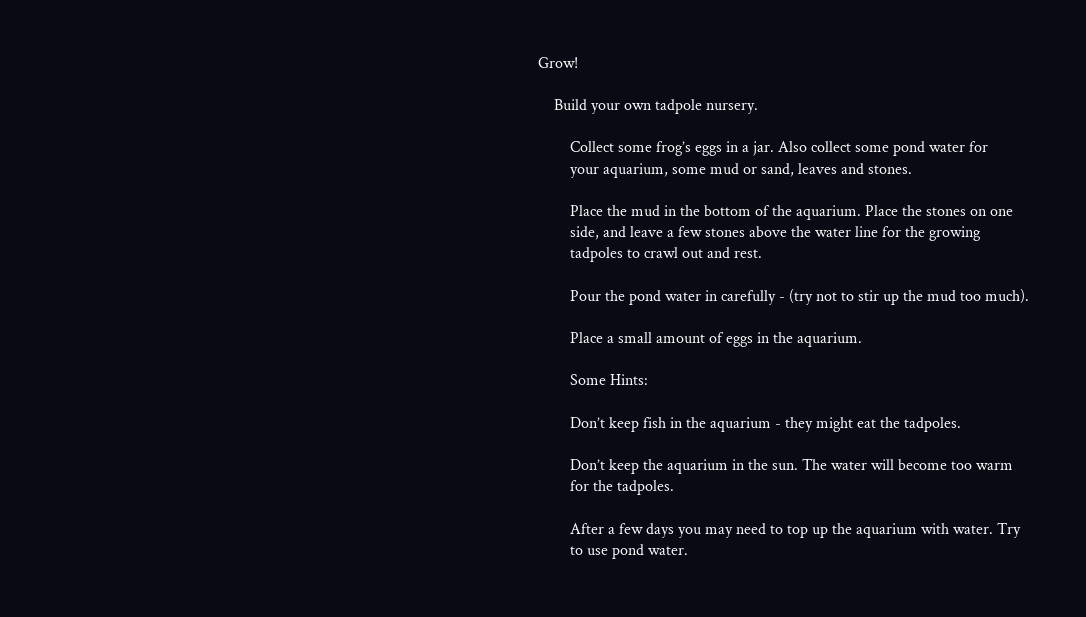Grow!

    Build your own tadpole nursery.

        Collect some frog’s eggs in a jar. Also collect some pond water for
        your aquarium, some mud or sand, leaves and stones.

        Place the mud in the bottom of the aquarium. Place the stones on one
        side, and leave a few stones above the water line for the growing
        tadpoles to crawl out and rest.

        Pour the pond water in carefully - (try not to stir up the mud too much).

        Place a small amount of eggs in the aquarium.

        Some Hints:

        Don’t keep fish in the aquarium - they might eat the tadpoles.

        Don’t keep the aquarium in the sun. The water will become too warm
        for the tadpoles.

        After a few days you may need to top up the aquarium with water. Try
        to use pond water.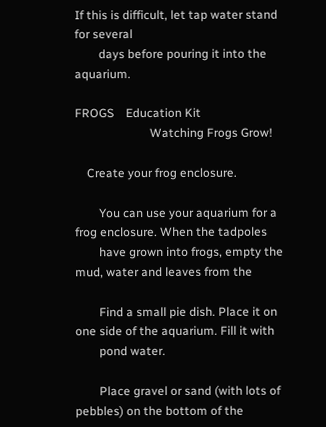If this is difficult, let tap water stand for several
        days before pouring it into the aquarium.

FROGS    Education Kit
                         Watching Frogs Grow!

    Create your frog enclosure.

        You can use your aquarium for a frog enclosure. When the tadpoles
        have grown into frogs, empty the mud, water and leaves from the

        Find a small pie dish. Place it on one side of the aquarium. Fill it with
        pond water.

        Place gravel or sand (with lots of pebbles) on the bottom of the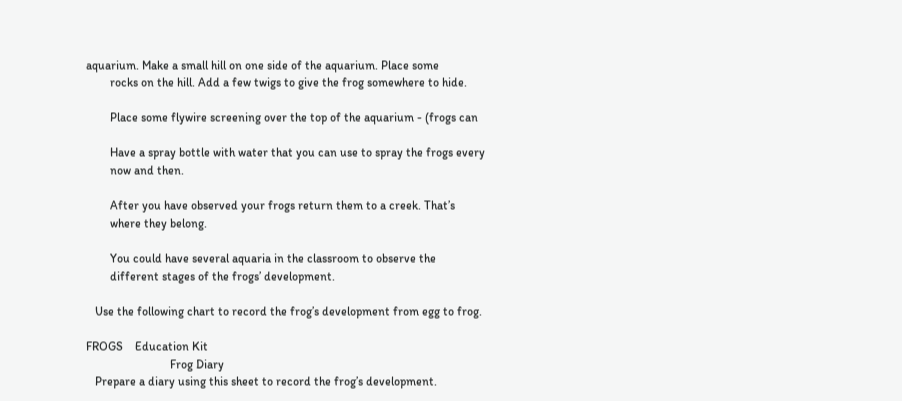aquarium. Make a small hill on one side of the aquarium. Place some
        rocks on the hill. Add a few twigs to give the frog somewhere to hide.

        Place some flywire screening over the top of the aquarium - (frogs can

        Have a spray bottle with water that you can use to spray the frogs every
        now and then.

        After you have observed your frogs return them to a creek. That’s
        where they belong.

        You could have several aquaria in the classroom to observe the
        different stages of the frogs’ development.

   Use the following chart to record the frog’s development from egg to frog.

FROGS    Education Kit
                            Frog Diary
   Prepare a diary using this sheet to record the frog’s development.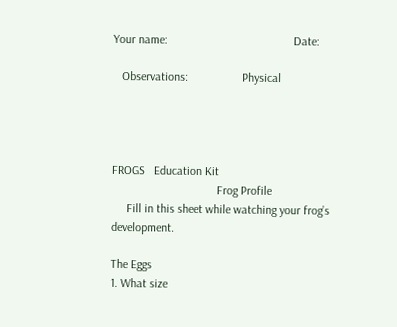Your name:                                          Date:

   Observations:                  Physical




FROGS   Education Kit
                                   Frog Profile
     Fill in this sheet while watching your frog’s development.

The Eggs
1. What size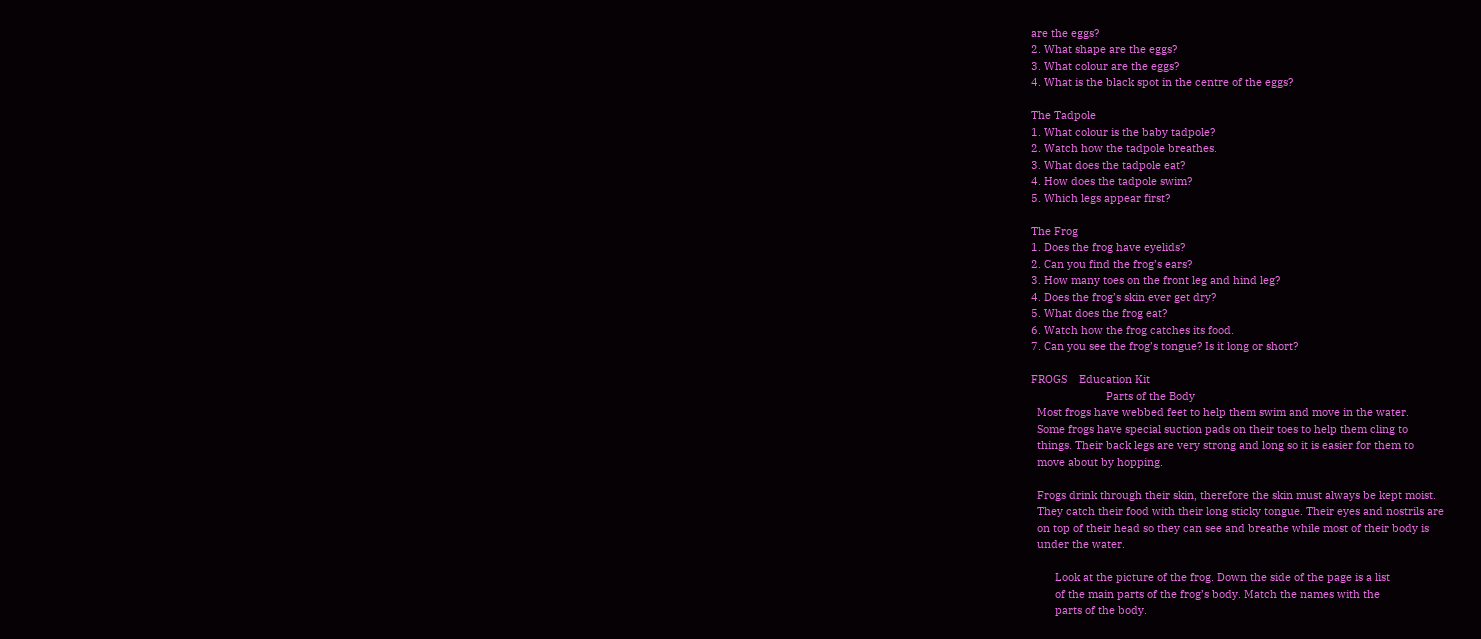are the eggs?
2. What shape are the eggs?
3. What colour are the eggs?
4. What is the black spot in the centre of the eggs?

The Tadpole
1. What colour is the baby tadpole?
2. Watch how the tadpole breathes.
3. What does the tadpole eat?
4. How does the tadpole swim?
5. Which legs appear first?

The Frog
1. Does the frog have eyelids?
2. Can you find the frog’s ears?
3. How many toes on the front leg and hind leg?
4. Does the frog’s skin ever get dry?
5. What does the frog eat?
6. Watch how the frog catches its food.
7. Can you see the frog’s tongue? Is it long or short?

FROGS    Education Kit
                         Parts of the Body
  Most frogs have webbed feet to help them swim and move in the water.
  Some frogs have special suction pads on their toes to help them cling to
  things. Their back legs are very strong and long so it is easier for them to
  move about by hopping.

  Frogs drink through their skin, therefore the skin must always be kept moist.
  They catch their food with their long sticky tongue. Their eyes and nostrils are
  on top of their head so they can see and breathe while most of their body is
  under the water.

        Look at the picture of the frog. Down the side of the page is a list
        of the main parts of the frog’s body. Match the names with the
        parts of the body.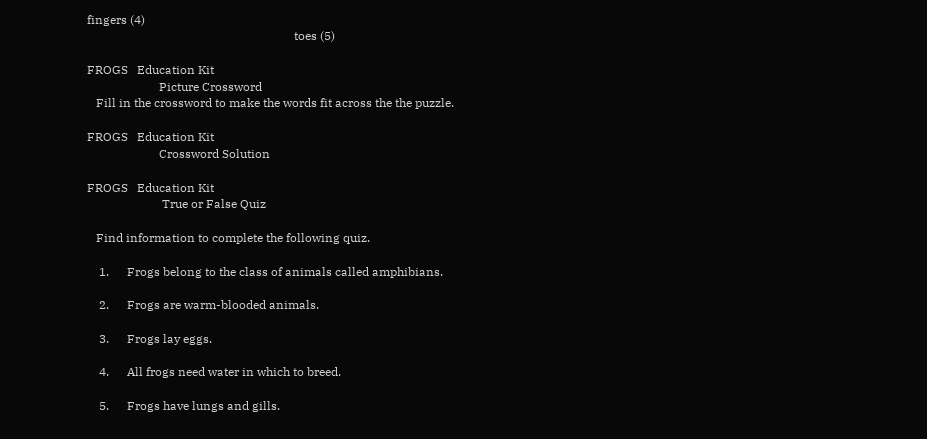fingers (4)
                                                                     toes (5)

FROGS   Education Kit
                        Picture Crossword
   Fill in the crossword to make the words fit across the the puzzle.

FROGS   Education Kit
                        Crossword Solution

FROGS   Education Kit
                         True or False Quiz

   Find information to complete the following quiz.

    1.      Frogs belong to the class of animals called amphibians.

    2.      Frogs are warm-blooded animals.

    3.      Frogs lay eggs.

    4.      All frogs need water in which to breed.

    5.      Frogs have lungs and gills.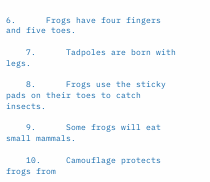6.      Frogs have four fingers and five toes.

    7.      Tadpoles are born with legs.

    8.      Frogs use the sticky pads on their toes to catch insects.

    9.      Some frogs will eat small mammals.

    10.     Camouflage protects frogs from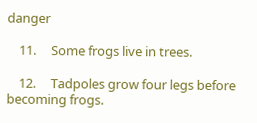danger

    11.     Some frogs live in trees.

    12.     Tadpoles grow four legs before becoming frogs.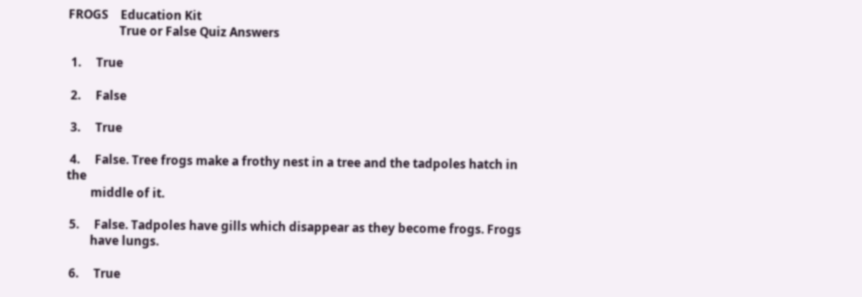FROGS    Education Kit
                 True or False Quiz Answers

 1.     True

 2.     False

 3.     True

 4.     False. Tree frogs make a frothy nest in a tree and the tadpoles hatch in the
        middle of it.

 5.     False. Tadpoles have gills which disappear as they become frogs. Frogs
        have lungs.

 6.     True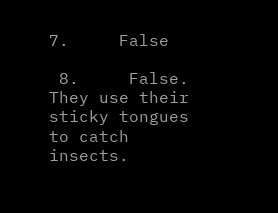7.     False

 8.     False. They use their sticky tongues to catch insects.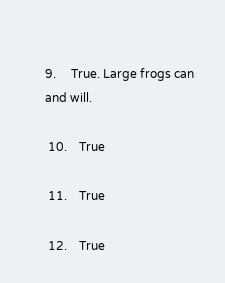9.     True. Large frogs can and will.

 10.    True

 11.    True

 12.    True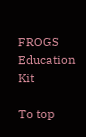FROGS    Education Kit

To top